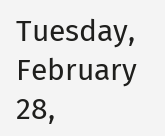Tuesday, February 28,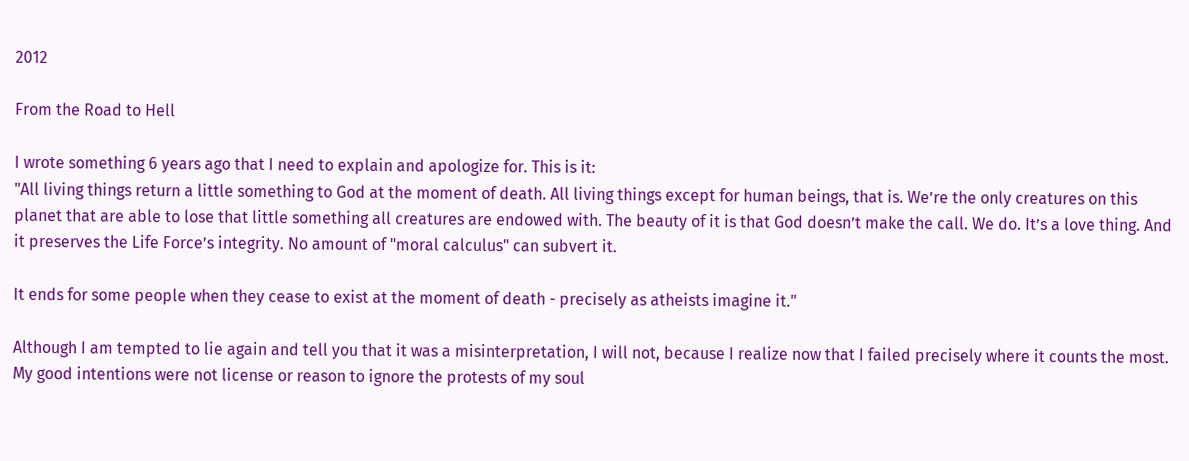2012

From the Road to Hell

I wrote something 6 years ago that I need to explain and apologize for. This is it:
"All living things return a little something to God at the moment of death. All living things except for human beings, that is. We’re the only creatures on this planet that are able to lose that little something all creatures are endowed with. The beauty of it is that God doesn’t make the call. We do. It’s a love thing. And it preserves the Life Force’s integrity. No amount of "moral calculus" can subvert it.

It ends for some people when they cease to exist at the moment of death - precisely as atheists imagine it."

Although I am tempted to lie again and tell you that it was a misinterpretation, I will not, because I realize now that I failed precisely where it counts the most. My good intentions were not license or reason to ignore the protests of my soul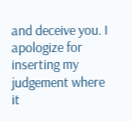and deceive you. I apologize for inserting my judgement where it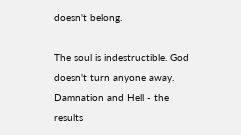doesn't belong.

The soul is indestructible. God doesn't turn anyone away. Damnation and Hell - the results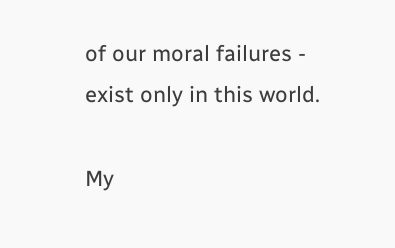of our moral failures - exist only in this world.

My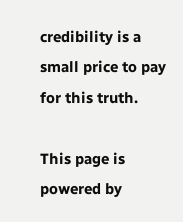credibility is a small price to pay for this truth.

This page is powered by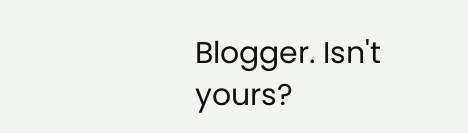Blogger. Isn't yours?